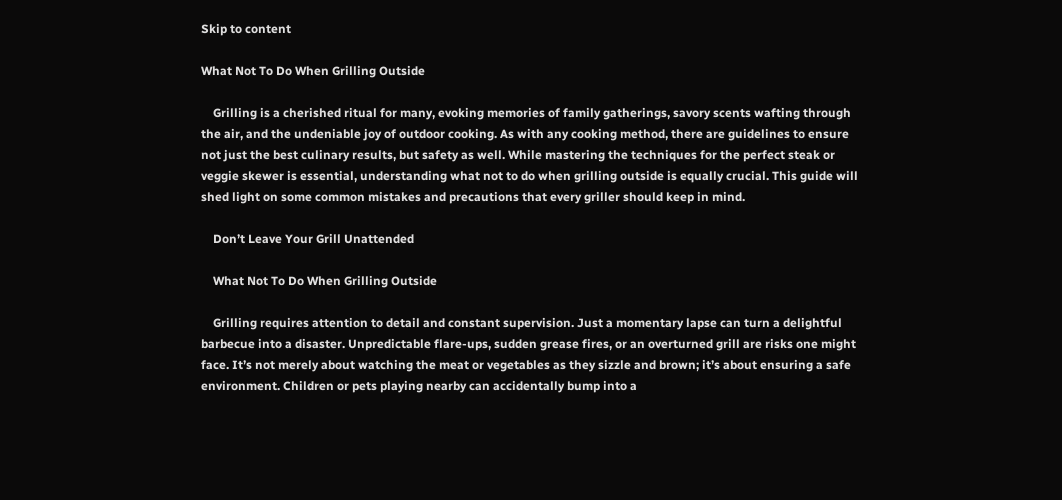Skip to content

What Not To Do When Grilling Outside

    Grilling is a cherished ritual for many, evoking memories of family gatherings, savory scents wafting through the air, and the undeniable joy of outdoor cooking. As with any cooking method, there are guidelines to ensure not just the best culinary results, but safety as well. While mastering the techniques for the perfect steak or veggie skewer is essential, understanding what not to do when grilling outside is equally crucial. This guide will shed light on some common mistakes and precautions that every griller should keep in mind.

    Don’t Leave Your Grill Unattended

    What Not To Do When Grilling Outside

    Grilling requires attention to detail and constant supervision. Just a momentary lapse can turn a delightful barbecue into a disaster. Unpredictable flare-ups, sudden grease fires, or an overturned grill are risks one might face. It’s not merely about watching the meat or vegetables as they sizzle and brown; it’s about ensuring a safe environment. Children or pets playing nearby can accidentally bump into a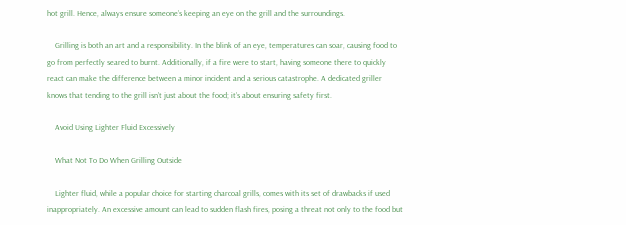hot grill. Hence, always ensure someone’s keeping an eye on the grill and the surroundings.

    Grilling is both an art and a responsibility. In the blink of an eye, temperatures can soar, causing food to go from perfectly seared to burnt. Additionally, if a fire were to start, having someone there to quickly react can make the difference between a minor incident and a serious catastrophe. A dedicated griller knows that tending to the grill isn’t just about the food; it’s about ensuring safety first.

    Avoid Using Lighter Fluid Excessively

    What Not To Do When Grilling Outside

    Lighter fluid, while a popular choice for starting charcoal grills, comes with its set of drawbacks if used inappropriately. An excessive amount can lead to sudden flash fires, posing a threat not only to the food but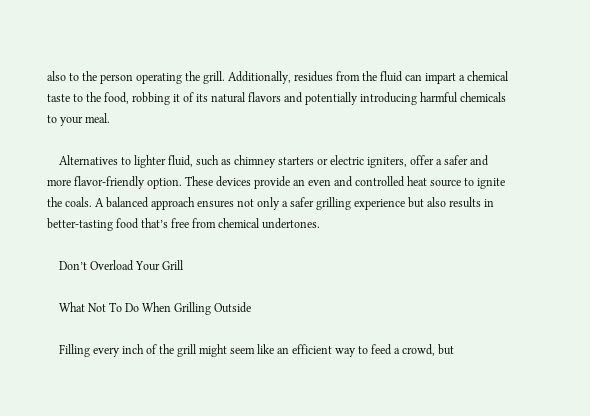also to the person operating the grill. Additionally, residues from the fluid can impart a chemical taste to the food, robbing it of its natural flavors and potentially introducing harmful chemicals to your meal.

    Alternatives to lighter fluid, such as chimney starters or electric igniters, offer a safer and more flavor-friendly option. These devices provide an even and controlled heat source to ignite the coals. A balanced approach ensures not only a safer grilling experience but also results in better-tasting food that’s free from chemical undertones.

    Don’t Overload Your Grill

    What Not To Do When Grilling Outside

    Filling every inch of the grill might seem like an efficient way to feed a crowd, but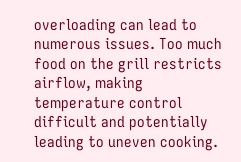overloading can lead to numerous issues. Too much food on the grill restricts airflow, making temperature control difficult and potentially leading to uneven cooking.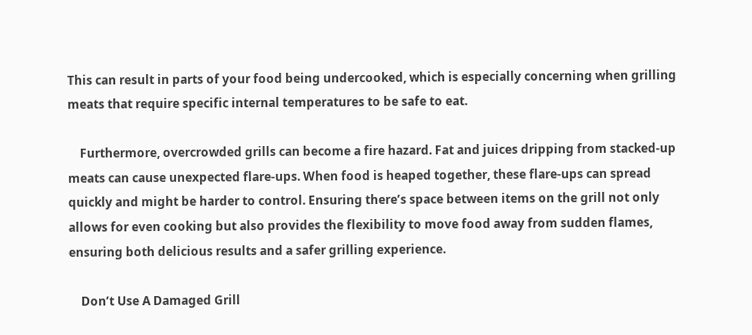This can result in parts of your food being undercooked, which is especially concerning when grilling meats that require specific internal temperatures to be safe to eat.

    Furthermore, overcrowded grills can become a fire hazard. Fat and juices dripping from stacked-up meats can cause unexpected flare-ups. When food is heaped together, these flare-ups can spread quickly and might be harder to control. Ensuring there’s space between items on the grill not only allows for even cooking but also provides the flexibility to move food away from sudden flames, ensuring both delicious results and a safer grilling experience.

    Don’t Use A Damaged Grill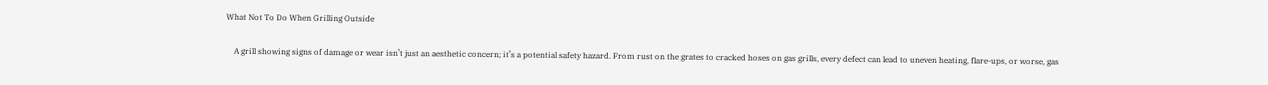What Not To Do When Grilling Outside

    A grill showing signs of damage or wear isn’t just an aesthetic concern; it’s a potential safety hazard. From rust on the grates to cracked hoses on gas grills, every defect can lead to uneven heating, flare-ups, or worse, gas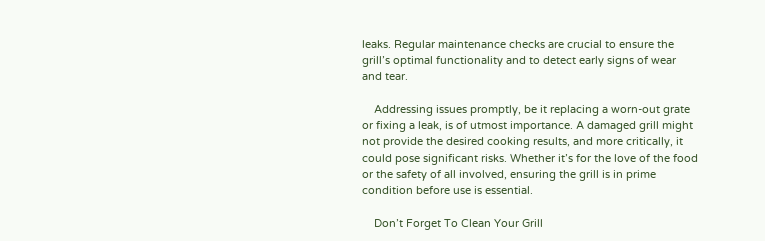leaks. Regular maintenance checks are crucial to ensure the grill’s optimal functionality and to detect early signs of wear and tear.

    Addressing issues promptly, be it replacing a worn-out grate or fixing a leak, is of utmost importance. A damaged grill might not provide the desired cooking results, and more critically, it could pose significant risks. Whether it’s for the love of the food or the safety of all involved, ensuring the grill is in prime condition before use is essential.

    Don’t Forget To Clean Your Grill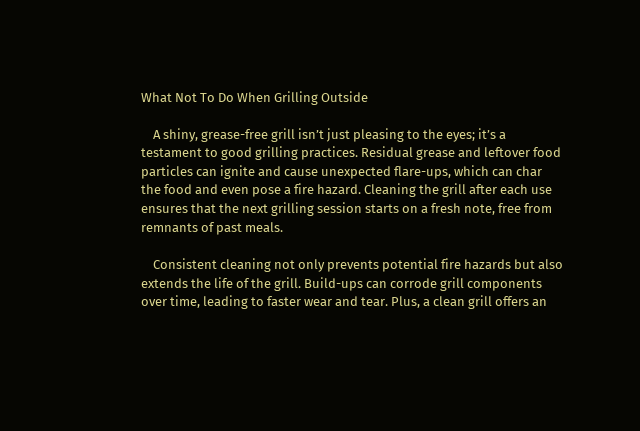What Not To Do When Grilling Outside

    A shiny, grease-free grill isn’t just pleasing to the eyes; it’s a testament to good grilling practices. Residual grease and leftover food particles can ignite and cause unexpected flare-ups, which can char the food and even pose a fire hazard. Cleaning the grill after each use ensures that the next grilling session starts on a fresh note, free from remnants of past meals.

    Consistent cleaning not only prevents potential fire hazards but also extends the life of the grill. Build-ups can corrode grill components over time, leading to faster wear and tear. Plus, a clean grill offers an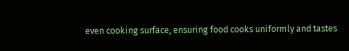even cooking surface, ensuring food cooks uniformly and tastes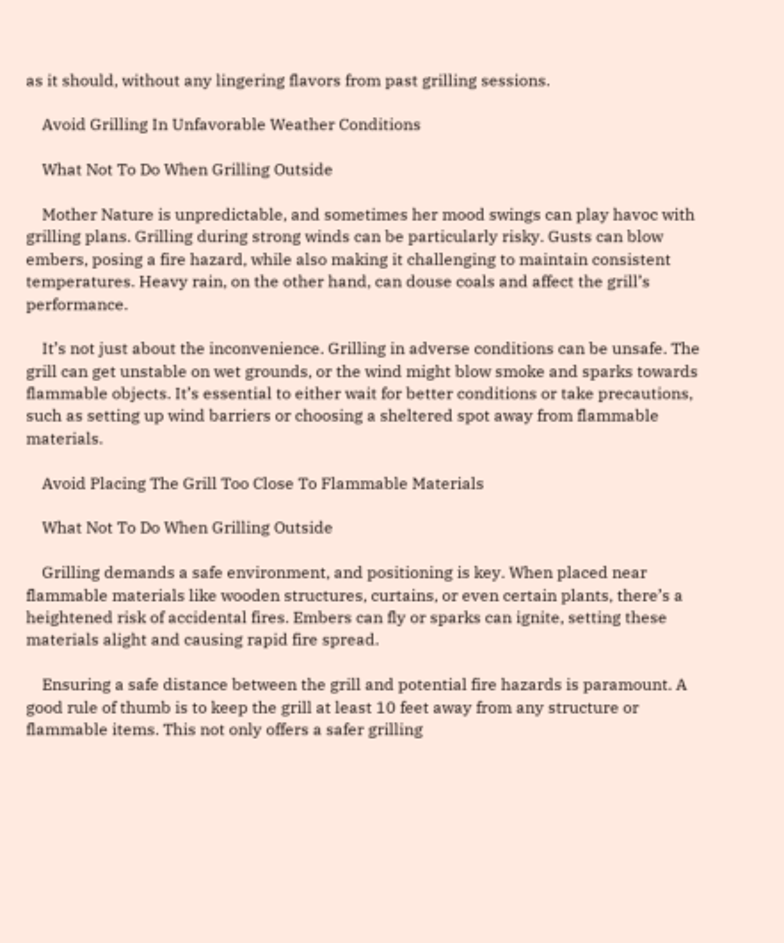as it should, without any lingering flavors from past grilling sessions.

    Avoid Grilling In Unfavorable Weather Conditions

    What Not To Do When Grilling Outside

    Mother Nature is unpredictable, and sometimes her mood swings can play havoc with grilling plans. Grilling during strong winds can be particularly risky. Gusts can blow embers, posing a fire hazard, while also making it challenging to maintain consistent temperatures. Heavy rain, on the other hand, can douse coals and affect the grill’s performance.

    It’s not just about the inconvenience. Grilling in adverse conditions can be unsafe. The grill can get unstable on wet grounds, or the wind might blow smoke and sparks towards flammable objects. It’s essential to either wait for better conditions or take precautions, such as setting up wind barriers or choosing a sheltered spot away from flammable materials.

    Avoid Placing The Grill Too Close To Flammable Materials

    What Not To Do When Grilling Outside

    Grilling demands a safe environment, and positioning is key. When placed near flammable materials like wooden structures, curtains, or even certain plants, there’s a heightened risk of accidental fires. Embers can fly or sparks can ignite, setting these materials alight and causing rapid fire spread.

    Ensuring a safe distance between the grill and potential fire hazards is paramount. A good rule of thumb is to keep the grill at least 10 feet away from any structure or flammable items. This not only offers a safer grilling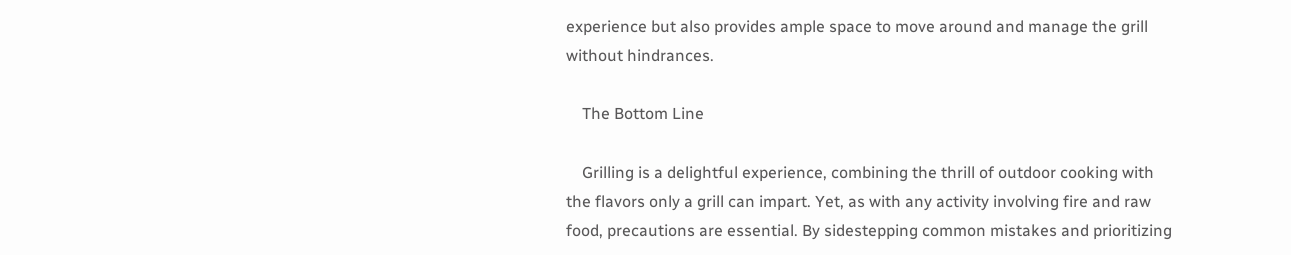experience but also provides ample space to move around and manage the grill without hindrances.

    The Bottom Line

    Grilling is a delightful experience, combining the thrill of outdoor cooking with the flavors only a grill can impart. Yet, as with any activity involving fire and raw food, precautions are essential. By sidestepping common mistakes and prioritizing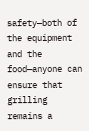safety—both of the equipment and the food—anyone can ensure that grilling remains a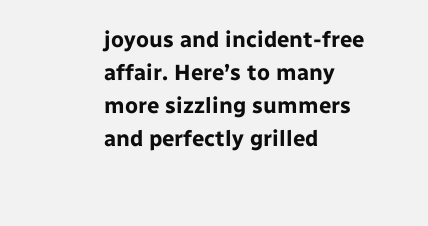joyous and incident-free affair. Here’s to many more sizzling summers and perfectly grilled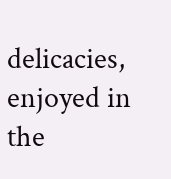delicacies, enjoyed in the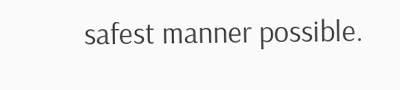safest manner possible.